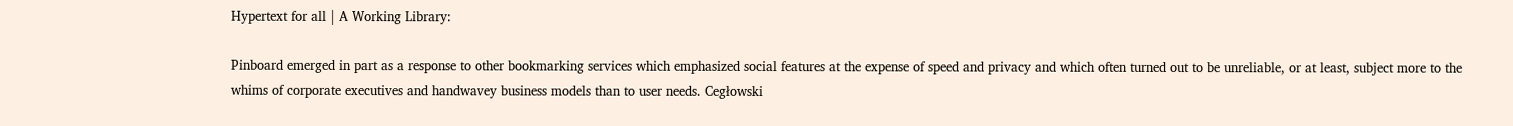Hypertext for all | A Working Library:

Pinboard emerged in part as a response to other bookmarking services which emphasized social features at the expense of speed and privacy and which often turned out to be unreliable, or at least, subject more to the whims of corporate executives and handwavey business models than to user needs. Cegłowski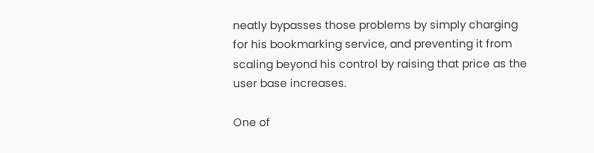neatly bypasses those problems by simply charging for his bookmarking service, and preventing it from scaling beyond his control by raising that price as the user base increases.

One of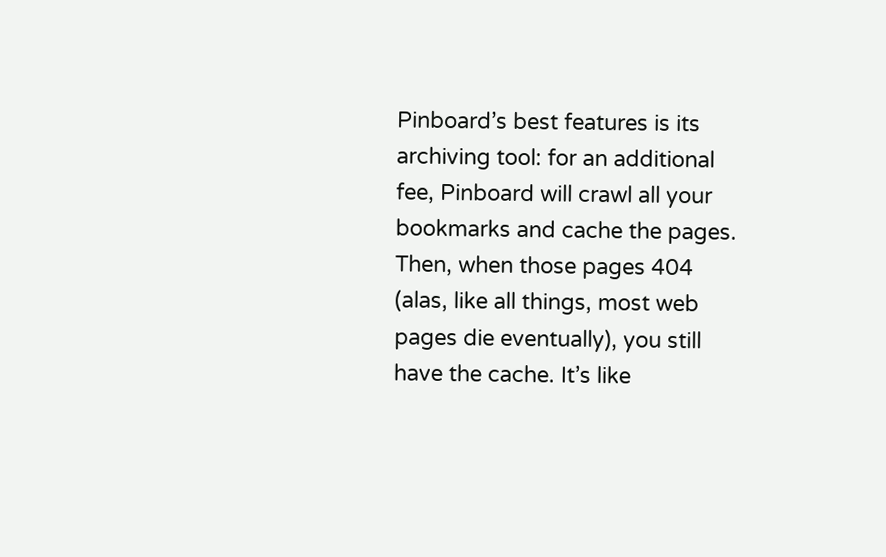Pinboard’s best features is its archiving tool: for an additional fee, Pinboard will crawl all your bookmarks and cache the pages. Then, when those pages 404 (alas, like all things, most web pages die eventually), you still have the cache. It’s like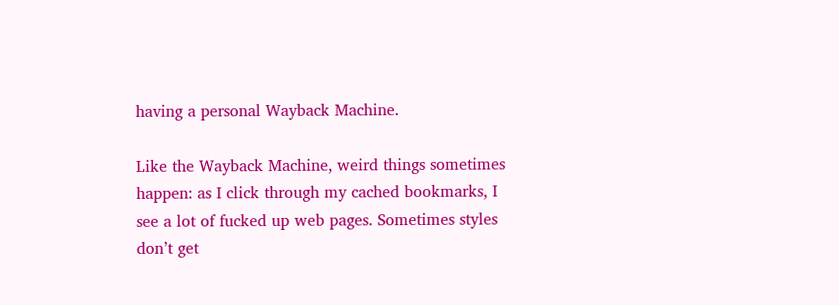having a personal Wayback Machine.

Like the Wayback Machine, weird things sometimes happen: as I click through my cached bookmarks, I see a lot of fucked up web pages. Sometimes styles don’t get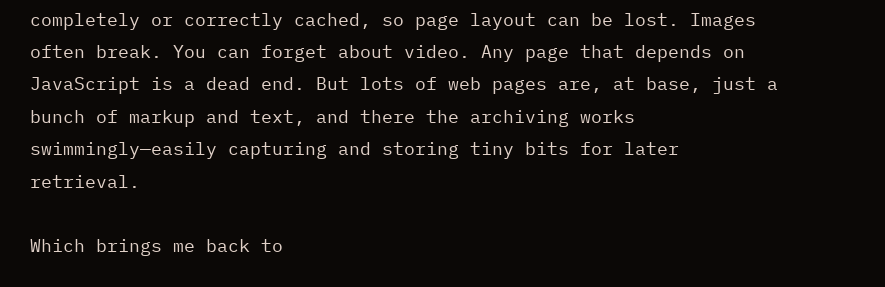completely or correctly cached, so page layout can be lost. Images often break. You can forget about video. Any page that depends on JavaScript is a dead end. But lots of web pages are, at base, just a bunch of markup and text, and there the archiving works swimmingly—easily capturing and storing tiny bits for later retrieval.

Which brings me back to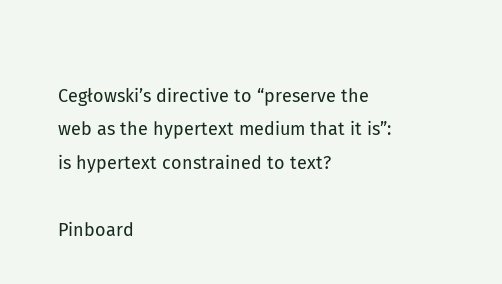Cegłowski’s directive to “preserve the web as the hypertext medium that it is”: is hypertext constrained to text?

Pinboard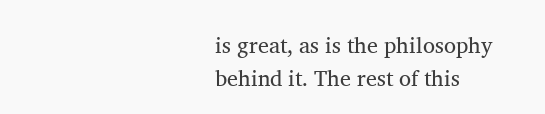is great, as is the philosophy behind it. The rest of this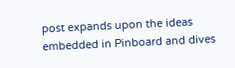post expands upon the ideas embedded in Pinboard and dives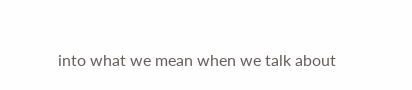into what we mean when we talk about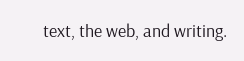text, the web, and writing.